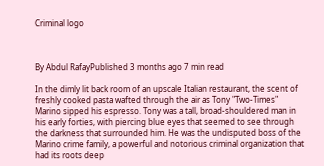Criminal logo



By Abdul RafayPublished 3 months ago 7 min read

In the dimly lit back room of an upscale Italian restaurant, the scent of freshly cooked pasta wafted through the air as Tony "Two-Times" Marino sipped his espresso. Tony was a tall, broad-shouldered man in his early forties, with piercing blue eyes that seemed to see through the darkness that surrounded him. He was the undisputed boss of the Marino crime family, a powerful and notorious criminal organization that had its roots deep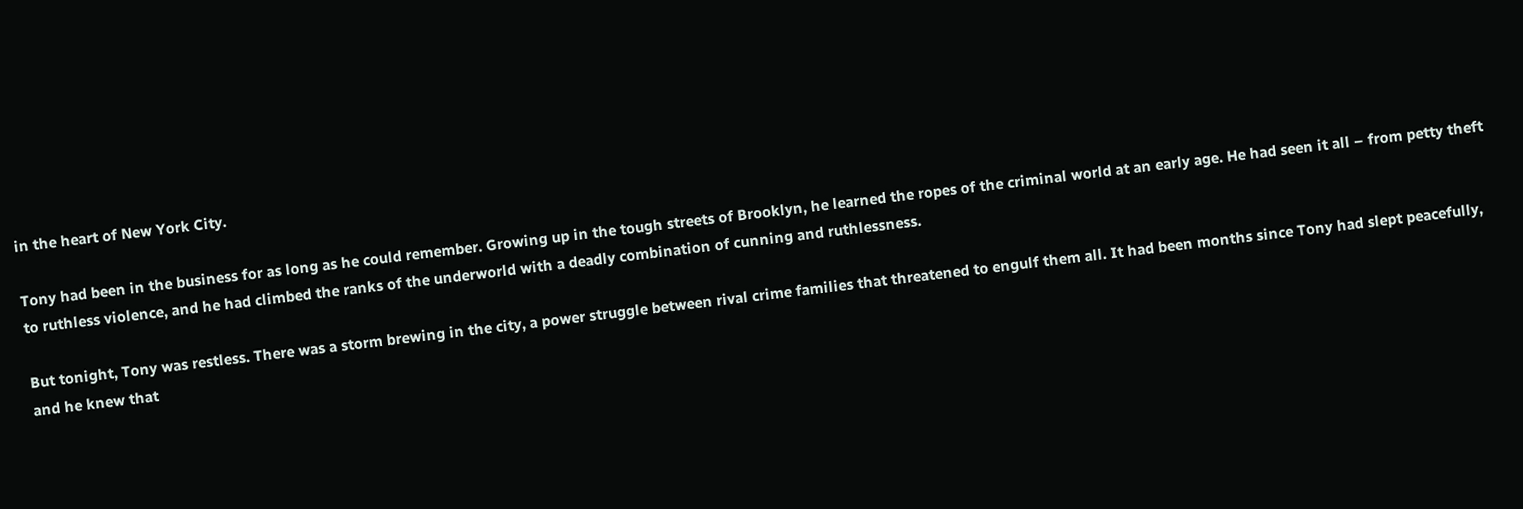in the heart of New York City.

Tony had been in the business for as long as he could remember. Growing up in the tough streets of Brooklyn, he learned the ropes of the criminal world at an early age. He had seen it all – from petty theft to ruthless violence, and he had climbed the ranks of the underworld with a deadly combination of cunning and ruthlessness.

But tonight, Tony was restless. There was a storm brewing in the city, a power struggle between rival crime families that threatened to engulf them all. It had been months since Tony had slept peacefully, and he knew that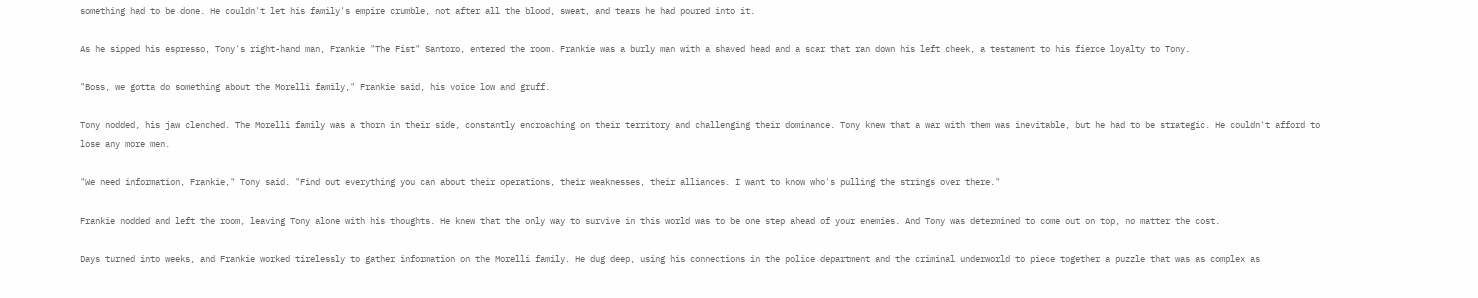something had to be done. He couldn't let his family's empire crumble, not after all the blood, sweat, and tears he had poured into it.

As he sipped his espresso, Tony's right-hand man, Frankie "The Fist" Santoro, entered the room. Frankie was a burly man with a shaved head and a scar that ran down his left cheek, a testament to his fierce loyalty to Tony.

"Boss, we gotta do something about the Morelli family," Frankie said, his voice low and gruff.

Tony nodded, his jaw clenched. The Morelli family was a thorn in their side, constantly encroaching on their territory and challenging their dominance. Tony knew that a war with them was inevitable, but he had to be strategic. He couldn't afford to lose any more men.

"We need information, Frankie," Tony said. "Find out everything you can about their operations, their weaknesses, their alliances. I want to know who's pulling the strings over there."

Frankie nodded and left the room, leaving Tony alone with his thoughts. He knew that the only way to survive in this world was to be one step ahead of your enemies. And Tony was determined to come out on top, no matter the cost.

Days turned into weeks, and Frankie worked tirelessly to gather information on the Morelli family. He dug deep, using his connections in the police department and the criminal underworld to piece together a puzzle that was as complex as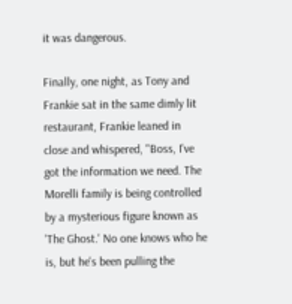it was dangerous.

Finally, one night, as Tony and Frankie sat in the same dimly lit restaurant, Frankie leaned in close and whispered, "Boss, I've got the information we need. The Morelli family is being controlled by a mysterious figure known as 'The Ghost.' No one knows who he is, but he's been pulling the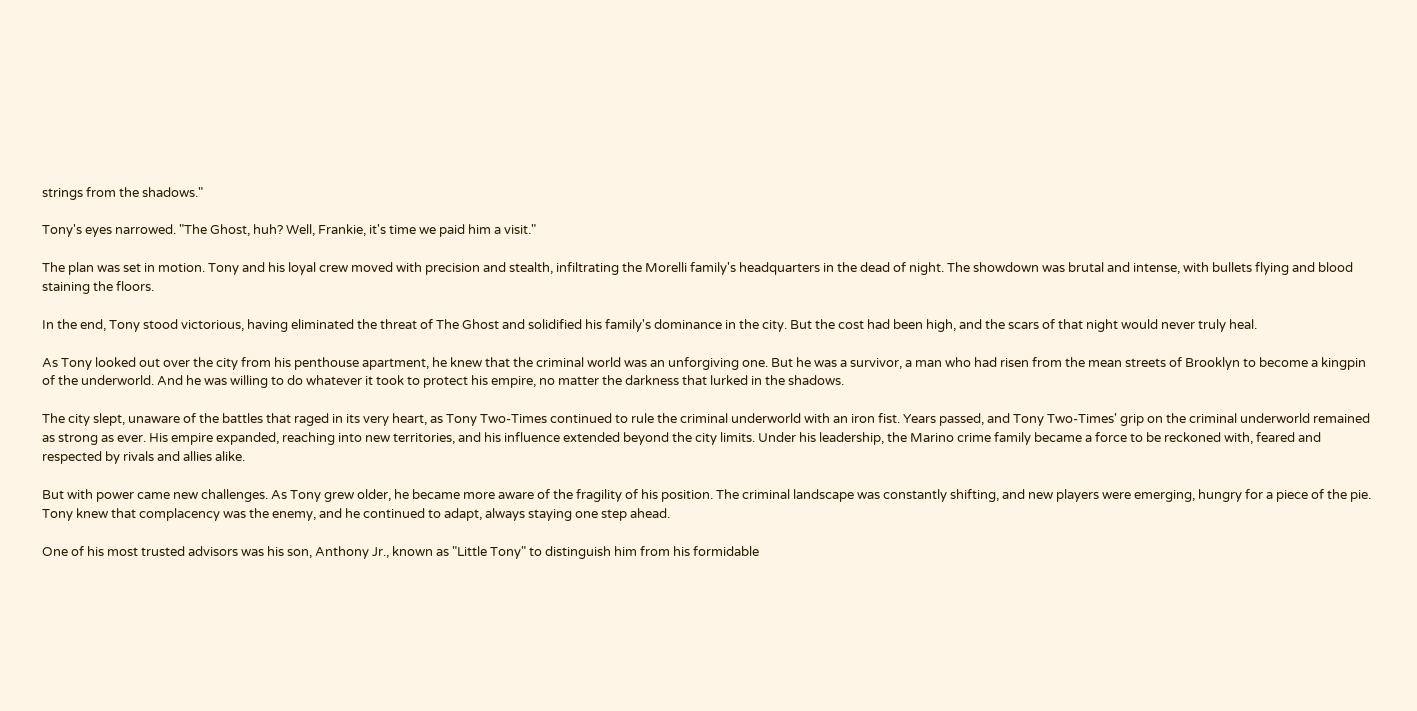strings from the shadows."

Tony's eyes narrowed. "The Ghost, huh? Well, Frankie, it's time we paid him a visit."

The plan was set in motion. Tony and his loyal crew moved with precision and stealth, infiltrating the Morelli family's headquarters in the dead of night. The showdown was brutal and intense, with bullets flying and blood staining the floors.

In the end, Tony stood victorious, having eliminated the threat of The Ghost and solidified his family's dominance in the city. But the cost had been high, and the scars of that night would never truly heal.

As Tony looked out over the city from his penthouse apartment, he knew that the criminal world was an unforgiving one. But he was a survivor, a man who had risen from the mean streets of Brooklyn to become a kingpin of the underworld. And he was willing to do whatever it took to protect his empire, no matter the darkness that lurked in the shadows.

The city slept, unaware of the battles that raged in its very heart, as Tony Two-Times continued to rule the criminal underworld with an iron fist. Years passed, and Tony Two-Times' grip on the criminal underworld remained as strong as ever. His empire expanded, reaching into new territories, and his influence extended beyond the city limits. Under his leadership, the Marino crime family became a force to be reckoned with, feared and respected by rivals and allies alike.

But with power came new challenges. As Tony grew older, he became more aware of the fragility of his position. The criminal landscape was constantly shifting, and new players were emerging, hungry for a piece of the pie. Tony knew that complacency was the enemy, and he continued to adapt, always staying one step ahead.

One of his most trusted advisors was his son, Anthony Jr., known as "Little Tony" to distinguish him from his formidable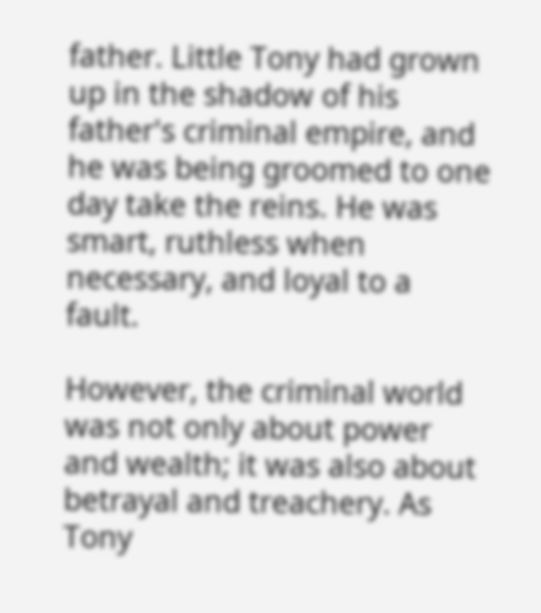father. Little Tony had grown up in the shadow of his father's criminal empire, and he was being groomed to one day take the reins. He was smart, ruthless when necessary, and loyal to a fault.

However, the criminal world was not only about power and wealth; it was also about betrayal and treachery. As Tony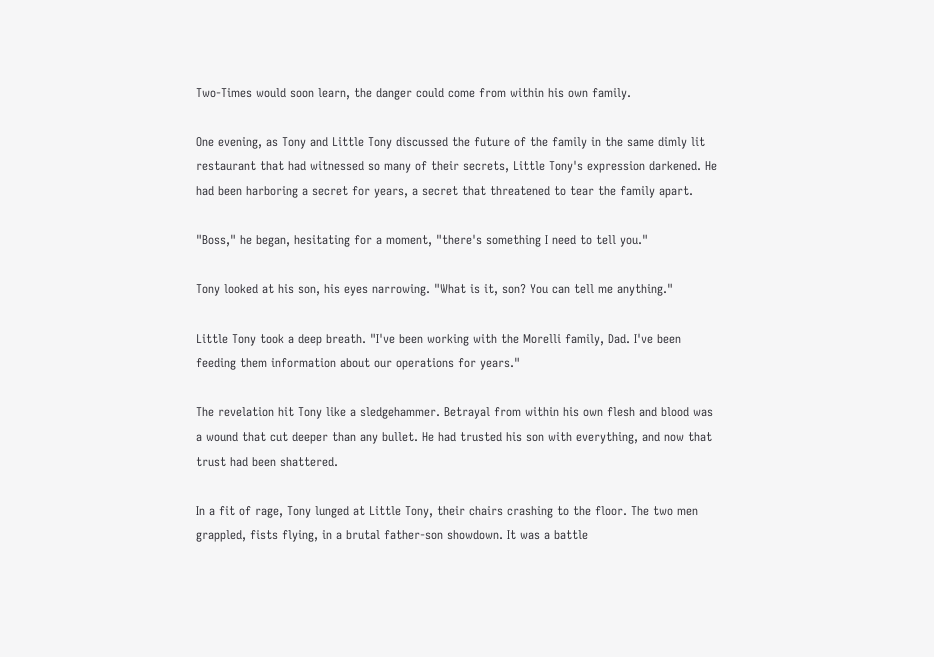Two-Times would soon learn, the danger could come from within his own family.

One evening, as Tony and Little Tony discussed the future of the family in the same dimly lit restaurant that had witnessed so many of their secrets, Little Tony's expression darkened. He had been harboring a secret for years, a secret that threatened to tear the family apart.

"Boss," he began, hesitating for a moment, "there's something I need to tell you."

Tony looked at his son, his eyes narrowing. "What is it, son? You can tell me anything."

Little Tony took a deep breath. "I've been working with the Morelli family, Dad. I've been feeding them information about our operations for years."

The revelation hit Tony like a sledgehammer. Betrayal from within his own flesh and blood was a wound that cut deeper than any bullet. He had trusted his son with everything, and now that trust had been shattered.

In a fit of rage, Tony lunged at Little Tony, their chairs crashing to the floor. The two men grappled, fists flying, in a brutal father-son showdown. It was a battle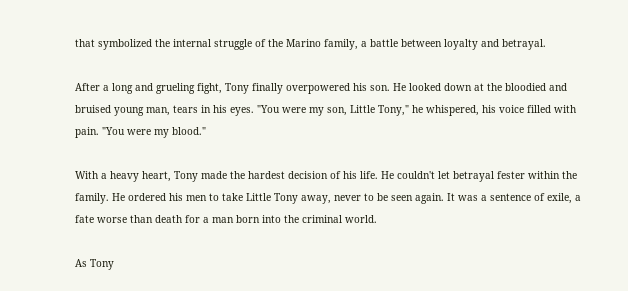that symbolized the internal struggle of the Marino family, a battle between loyalty and betrayal.

After a long and grueling fight, Tony finally overpowered his son. He looked down at the bloodied and bruised young man, tears in his eyes. "You were my son, Little Tony," he whispered, his voice filled with pain. "You were my blood."

With a heavy heart, Tony made the hardest decision of his life. He couldn't let betrayal fester within the family. He ordered his men to take Little Tony away, never to be seen again. It was a sentence of exile, a fate worse than death for a man born into the criminal world.

As Tony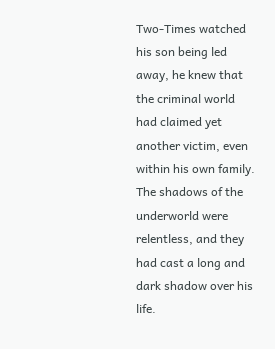Two-Times watched his son being led away, he knew that the criminal world had claimed yet another victim, even within his own family. The shadows of the underworld were relentless, and they had cast a long and dark shadow over his life.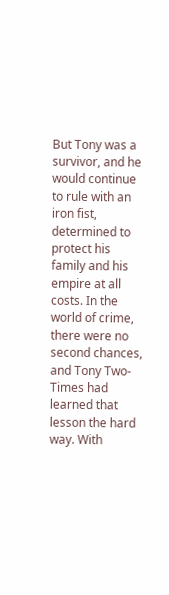But Tony was a survivor, and he would continue to rule with an iron fist, determined to protect his family and his empire at all costs. In the world of crime, there were no second chances, and Tony Two-Times had learned that lesson the hard way. With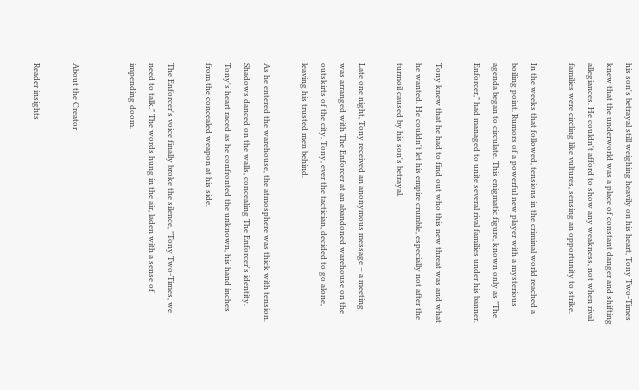his son's betrayal still weighing heavily on his heart, Tony Two-Times knew that the underworld was a place of constant danger and shifting allegiances. He couldn't afford to show any weakness, not when rival families were circling like vultures, sensing an opportunity to strike.

In the weeks that followed, tensions in the criminal world reached a boiling point. Rumors of a powerful new player with a mysterious agenda began to circulate. This enigmatic figure, known only as "The Enforcer," had managed to unite several rival families under his banner.

Tony knew that he had to find out who this new threat was and what he wanted. He couldn't let his empire crumble, especially not after the turmoil caused by his son's betrayal.

Late one night, Tony received an anonymous message – a meeting was arranged with The Enforcer at an abandoned warehouse on the outskirts of the city. Tony, ever the tactician, decided to go alone, leaving his trusted men behind.

As he entered the warehouse, the atmosphere was thick with tension. Shadows danced on the walls, concealing The Enforcer's identity. Tony's heart raced as he confronted the unknown, his hand inches from the concealed weapon at his side.

The Enforcer's voice finally broke the silence, "Tony Two-Times, we need to talk." The words hung in the air, laden with a sense of impending doom.


About the Creator

Reader insights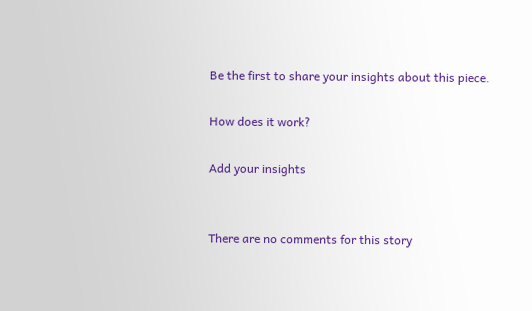Be the first to share your insights about this piece.

How does it work?

Add your insights


There are no comments for this story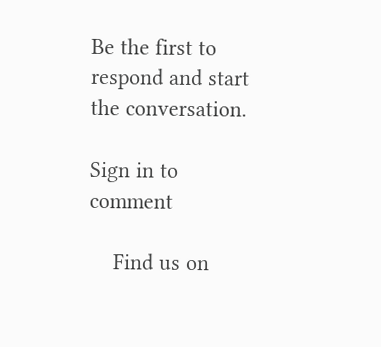Be the first to respond and start the conversation.

Sign in to comment

    Find us on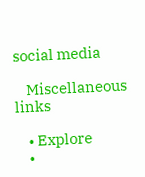social media

    Miscellaneous links

    • Explore
    •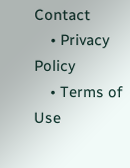Contact
    • Privacy Policy
    • Terms of Use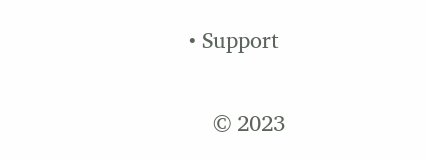• Support

    © 2023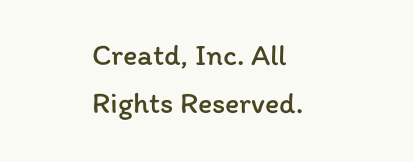Creatd, Inc. All Rights Reserved.